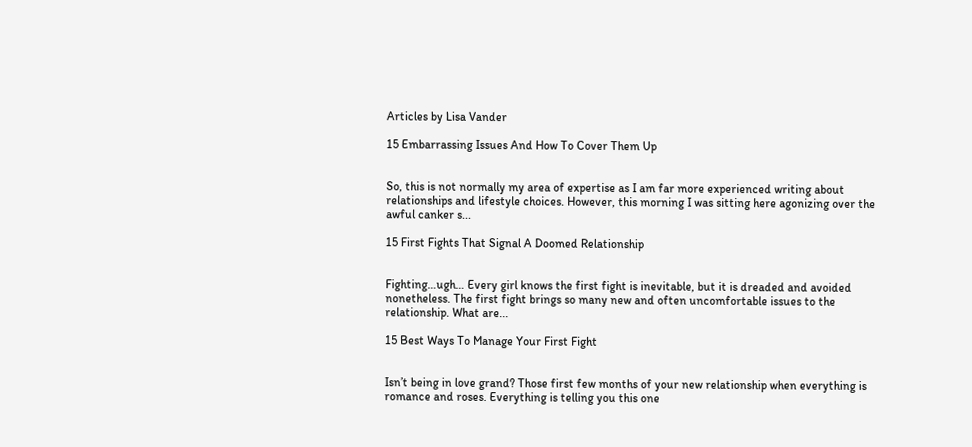Articles by Lisa Vander

15 Embarrassing Issues And How To Cover Them Up


So, this is not normally my area of expertise as I am far more experienced writing about relationships and lifestyle choices. However, this morning I was sitting here agonizing over the awful canker s...

15 First Fights That Signal A Doomed Relationship


Fighting…ugh… Every girl knows the first fight is inevitable, but it is dreaded and avoided nonetheless. The first fight brings so many new and often uncomfortable issues to the relationship. What are...

15 Best Ways To Manage Your First Fight


Isn’t being in love grand? Those first few months of your new relationship when everything is romance and roses. Everything is telling you this one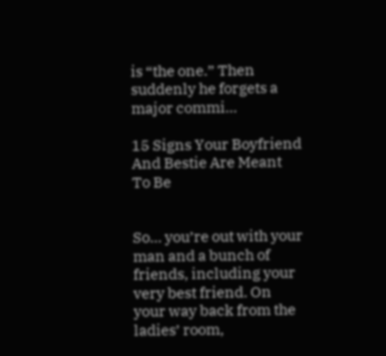is “the one.” Then suddenly he forgets a major commi...

15 Signs Your Boyfriend And Bestie Are Meant To Be


So… you’re out with your man and a bunch of friends, including your very best friend. On your way back from the ladies’ room,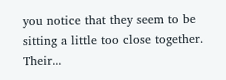you notice that they seem to be sitting a little too close together. Their...